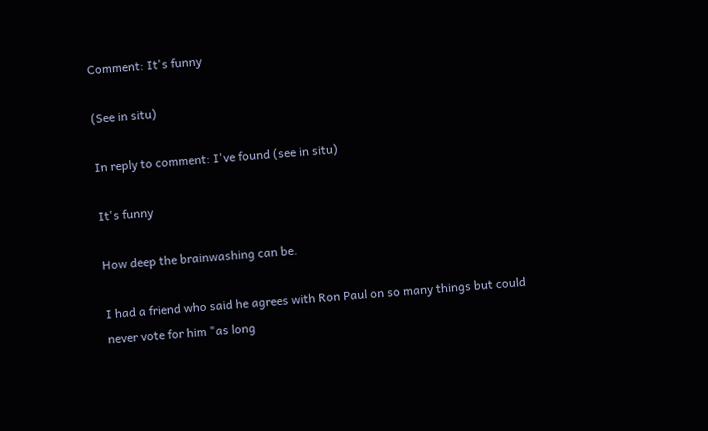Comment: It's funny

(See in situ)

In reply to comment: I've found (see in situ)

It's funny

How deep the brainwashing can be.

I had a friend who said he agrees with Ron Paul on so many things but could never vote for him "as long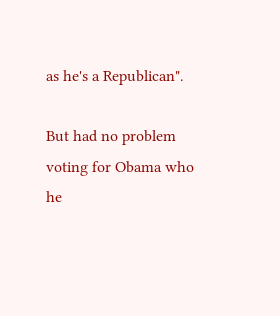as he's a Republican".

But had no problem voting for Obama who he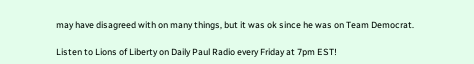may have disagreed with on many things, but it was ok since he was on Team Democrat.

Listen to Lions of Liberty on Daily Paul Radio every Friday at 7pm EST!